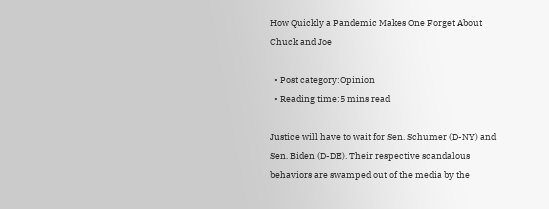How Quickly a Pandemic Makes One Forget About Chuck and Joe

  • Post category:Opinion
  • Reading time:5 mins read

Justice will have to wait for Sen. Schumer (D-NY) and Sen. Biden (D-DE). Their respective scandalous behaviors are swamped out of the media by the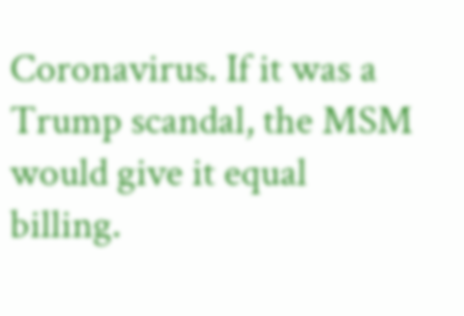Coronavirus. If it was a Trump scandal, the MSM would give it equal billing.